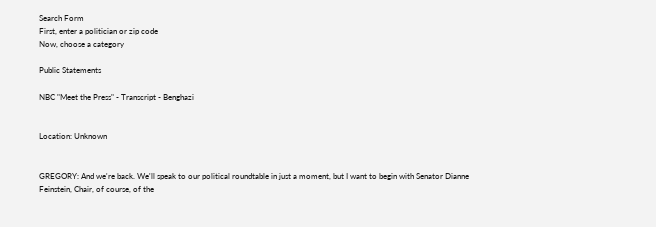Search Form
First, enter a politician or zip code
Now, choose a category

Public Statements

NBC "Meet the Press" - Transcript - Benghazi


Location: Unknown


GREGORY: And we're back. We'll speak to our political roundtable in just a moment, but I want to begin with Senator Dianne Feinstein, Chair, of course, of the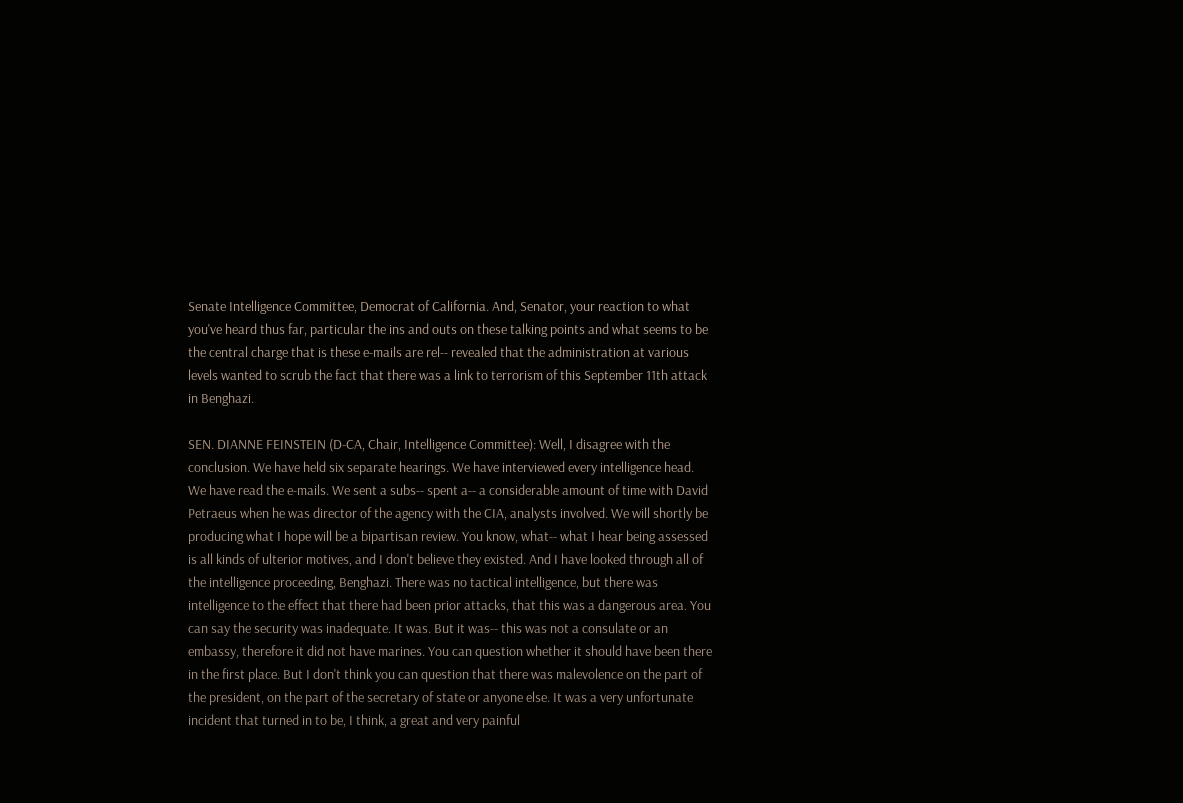Senate Intelligence Committee, Democrat of California. And, Senator, your reaction to what you've heard thus far, particular the ins and outs on these talking points and what seems to be the central charge that is these e-mails are rel-- revealed that the administration at various levels wanted to scrub the fact that there was a link to terrorism of this September 11th attack in Benghazi.

SEN. DIANNE FEINSTEIN (D-CA, Chair, Intelligence Committee): Well, I disagree with the conclusion. We have held six separate hearings. We have interviewed every intelligence head. We have read the e-mails. We sent a subs-- spent a-- a considerable amount of time with David Petraeus when he was director of the agency with the CIA, analysts involved. We will shortly be producing what I hope will be a bipartisan review. You know, what-- what I hear being assessed is all kinds of ulterior motives, and I don't believe they existed. And I have looked through all of the intelligence proceeding, Benghazi. There was no tactical intelligence, but there was intelligence to the effect that there had been prior attacks, that this was a dangerous area. You can say the security was inadequate. It was. But it was-- this was not a consulate or an embassy, therefore it did not have marines. You can question whether it should have been there in the first place. But I don't think you can question that there was malevolence on the part of the president, on the part of the secretary of state or anyone else. It was a very unfortunate incident that turned in to be, I think, a great and very painful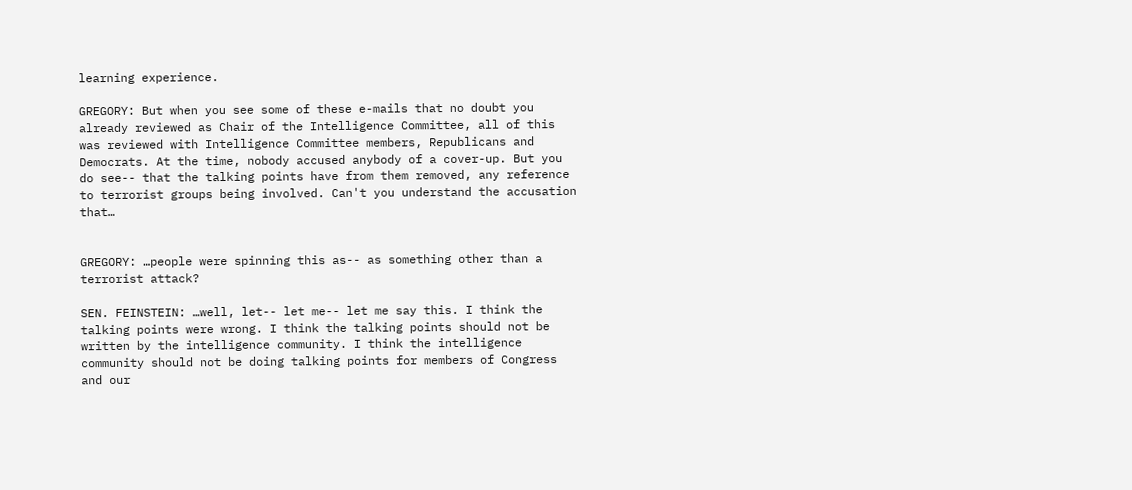learning experience.

GREGORY: But when you see some of these e-mails that no doubt you already reviewed as Chair of the Intelligence Committee, all of this was reviewed with Intelligence Committee members, Republicans and Democrats. At the time, nobody accused anybody of a cover-up. But you do see-- that the talking points have from them removed, any reference to terrorist groups being involved. Can't you understand the accusation that…


GREGORY: …people were spinning this as-- as something other than a terrorist attack?

SEN. FEINSTEIN: …well, let-- let me-- let me say this. I think the talking points were wrong. I think the talking points should not be written by the intelligence community. I think the intelligence community should not be doing talking points for members of Congress and our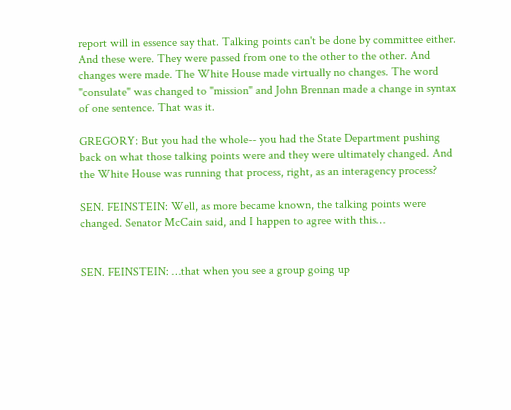report will in essence say that. Talking points can't be done by committee either. And these were. They were passed from one to the other to the other. And changes were made. The White House made virtually no changes. The word "consulate" was changed to "mission" and John Brennan made a change in syntax of one sentence. That was it.

GREGORY: But you had the whole-- you had the State Department pushing back on what those talking points were and they were ultimately changed. And the White House was running that process, right, as an interagency process?

SEN. FEINSTEIN: Well, as more became known, the talking points were changed. Senator McCain said, and I happen to agree with this…


SEN. FEINSTEIN: …that when you see a group going up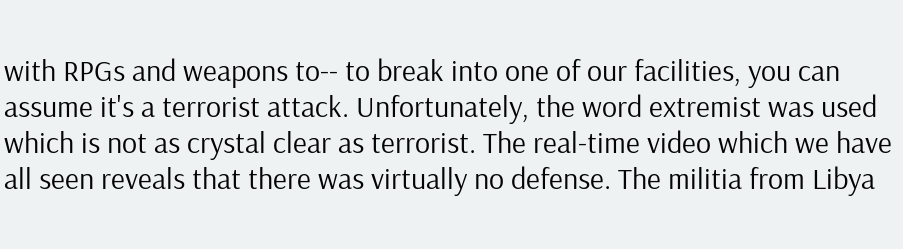with RPGs and weapons to-- to break into one of our facilities, you can assume it's a terrorist attack. Unfortunately, the word extremist was used which is not as crystal clear as terrorist. The real-time video which we have all seen reveals that there was virtually no defense. The militia from Libya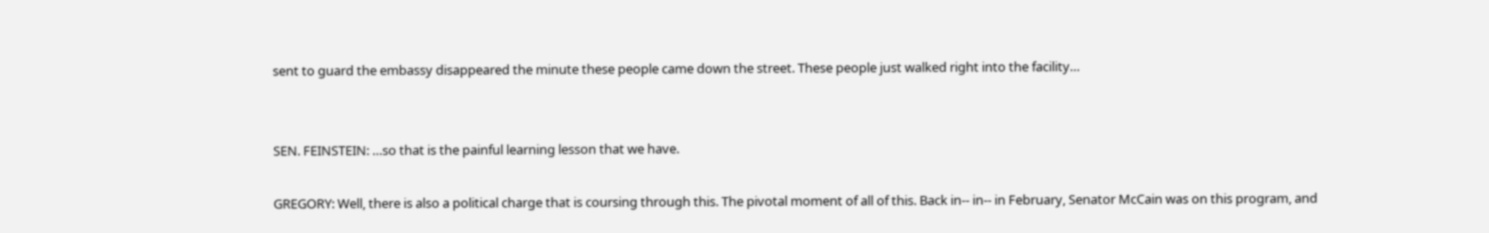sent to guard the embassy disappeared the minute these people came down the street. These people just walked right into the facility…


SEN. FEINSTEIN: …so that is the painful learning lesson that we have.

GREGORY: Well, there is also a political charge that is coursing through this. The pivotal moment of all of this. Back in-- in-- in February, Senator McCain was on this program, and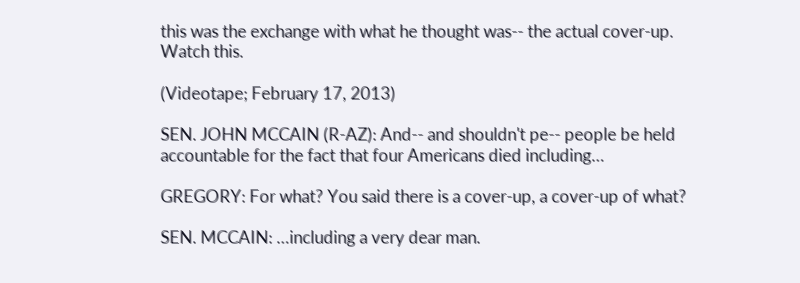this was the exchange with what he thought was-- the actual cover-up. Watch this.

(Videotape; February 17, 2013)

SEN. JOHN MCCAIN (R-AZ): And-- and shouldn't pe-- people be held accountable for the fact that four Americans died including…

GREGORY: For what? You said there is a cover-up, a cover-up of what?

SEN. MCCAIN: …including a very dear man.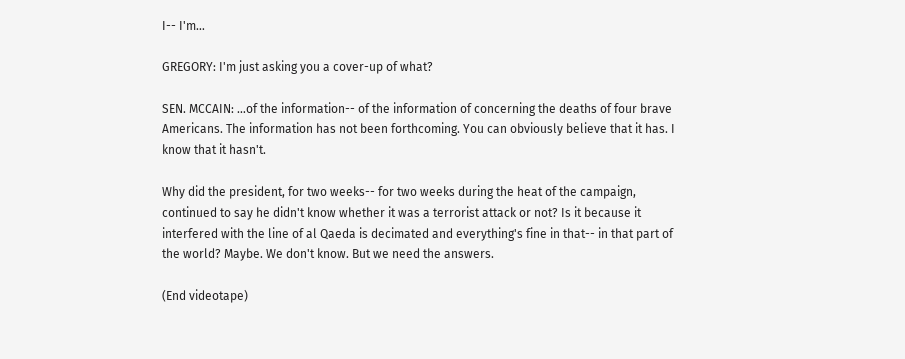I-- I'm…

GREGORY: I'm just asking you a cover-up of what?

SEN. MCCAIN: …of the information-- of the information of concerning the deaths of four brave Americans. The information has not been forthcoming. You can obviously believe that it has. I know that it hasn't.

Why did the president, for two weeks-- for two weeks during the heat of the campaign, continued to say he didn't know whether it was a terrorist attack or not? Is it because it interfered with the line of al Qaeda is decimated and everything's fine in that-- in that part of the world? Maybe. We don't know. But we need the answers.

(End videotape)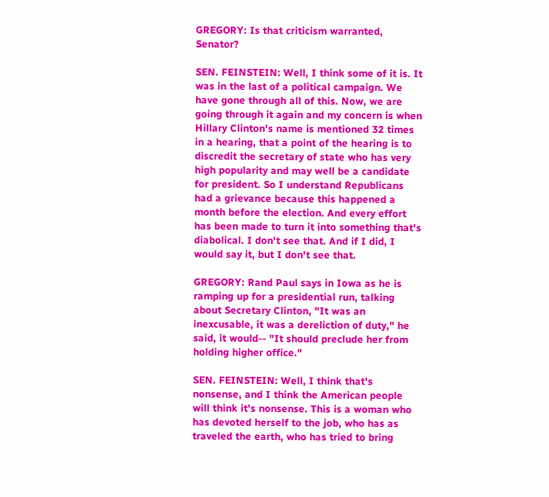GREGORY: Is that criticism warranted, Senator?

SEN. FEINSTEIN: Well, I think some of it is. It was in the last of a political campaign. We have gone through all of this. Now, we are going through it again and my concern is when Hillary Clinton's name is mentioned 32 times in a hearing, that a point of the hearing is to discredit the secretary of state who has very high popularity and may well be a candidate for president. So I understand Republicans had a grievance because this happened a month before the election. And every effort has been made to turn it into something that's diabolical. I don't see that. And if I did, I would say it, but I don't see that.

GREGORY: Rand Paul says in Iowa as he is ramping up for a presidential run, talking about Secretary Clinton, "It was an inexcusable, it was a dereliction of duty," he said, it would-- "It should preclude her from holding higher office."

SEN. FEINSTEIN: Well, I think that's nonsense, and I think the American people will think it's nonsense. This is a woman who has devoted herself to the job, who has as traveled the earth, who has tried to bring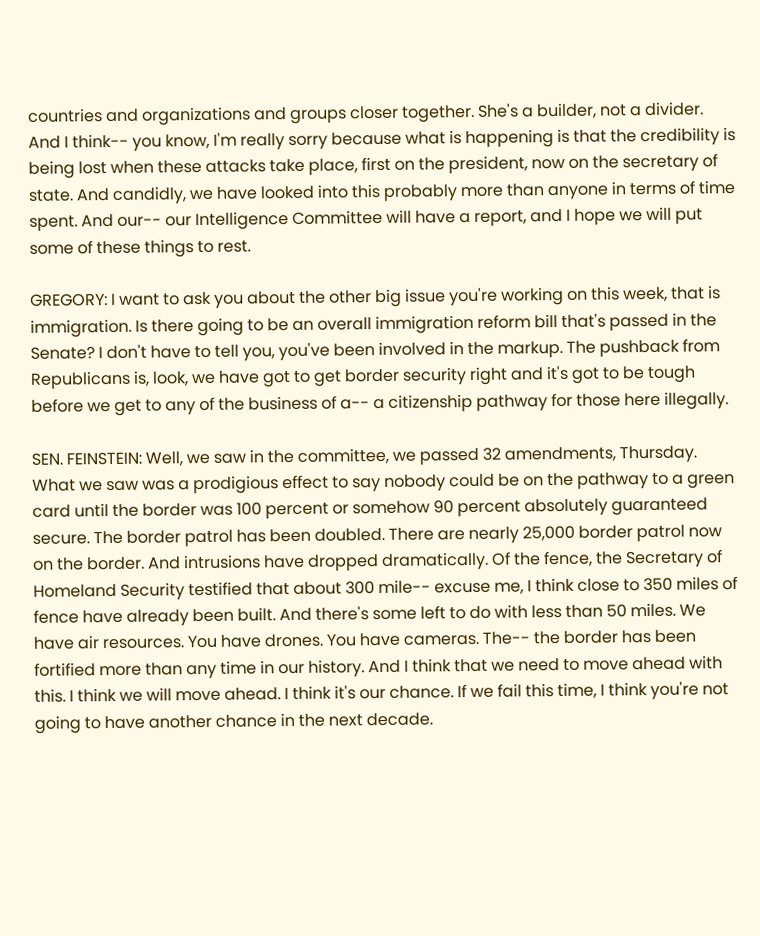countries and organizations and groups closer together. She's a builder, not a divider. And I think-- you know, I'm really sorry because what is happening is that the credibility is being lost when these attacks take place, first on the president, now on the secretary of state. And candidly, we have looked into this probably more than anyone in terms of time spent. And our-- our Intelligence Committee will have a report, and I hope we will put some of these things to rest.

GREGORY: I want to ask you about the other big issue you're working on this week, that is immigration. Is there going to be an overall immigration reform bill that's passed in the Senate? I don't have to tell you, you've been involved in the markup. The pushback from Republicans is, look, we have got to get border security right and it's got to be tough before we get to any of the business of a-- a citizenship pathway for those here illegally.

SEN. FEINSTEIN: Well, we saw in the committee, we passed 32 amendments, Thursday. What we saw was a prodigious effect to say nobody could be on the pathway to a green card until the border was 100 percent or somehow 90 percent absolutely guaranteed secure. The border patrol has been doubled. There are nearly 25,000 border patrol now on the border. And intrusions have dropped dramatically. Of the fence, the Secretary of Homeland Security testified that about 300 mile-- excuse me, I think close to 350 miles of fence have already been built. And there's some left to do with less than 50 miles. We have air resources. You have drones. You have cameras. The-- the border has been fortified more than any time in our history. And I think that we need to move ahead with this. I think we will move ahead. I think it's our chance. If we fail this time, I think you're not going to have another chance in the next decade.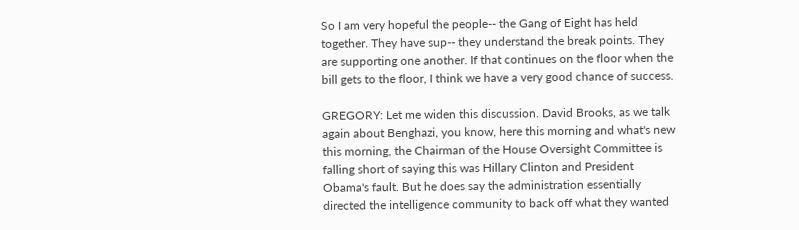So I am very hopeful the people-- the Gang of Eight has held together. They have sup-- they understand the break points. They are supporting one another. If that continues on the floor when the bill gets to the floor, I think we have a very good chance of success.

GREGORY: Let me widen this discussion. David Brooks, as we talk again about Benghazi, you know, here this morning and what's new this morning, the Chairman of the House Oversight Committee is falling short of saying this was Hillary Clinton and President Obama's fault. But he does say the administration essentially directed the intelligence community to back off what they wanted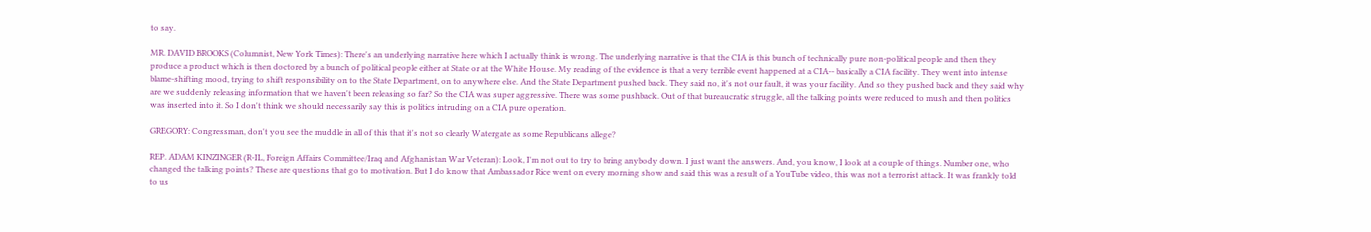to say.

MR. DAVID BROOKS (Columnist, New York Times): There's an underlying narrative here which I actually think is wrong. The underlying narrative is that the CIA is this bunch of technically pure non-political people and then they produce a product which is then doctored by a bunch of political people either at State or at the White House. My reading of the evidence is that a very terrible event happened at a CIA-- basically a CIA facility. They went into intense blame-shifting mood, trying to shift responsibility on to the State Department, on to anywhere else. And the State Department pushed back. They said no, it's not our fault, it was your facility. And so they pushed back and they said why are we suddenly releasing information that we haven't been releasing so far? So the CIA was super aggressive. There was some pushback. Out of that bureaucratic struggle, all the talking points were reduced to mush and then politics was inserted into it. So I don't think we should necessarily say this is politics intruding on a CIA pure operation.

GREGORY: Congressman, don't you see the muddle in all of this that it's not so clearly Watergate as some Republicans allege?

REP. ADAM KINZINGER (R-IL, Foreign Affairs Committee/Iraq and Afghanistan War Veteran): Look, I'm not out to try to bring anybody down. I just want the answers. And, you know, I look at a couple of things. Number one, who changed the talking points? These are questions that go to motivation. But I do know that Ambassador Rice went on every morning show and said this was a result of a YouTube video, this was not a terrorist attack. It was frankly told to us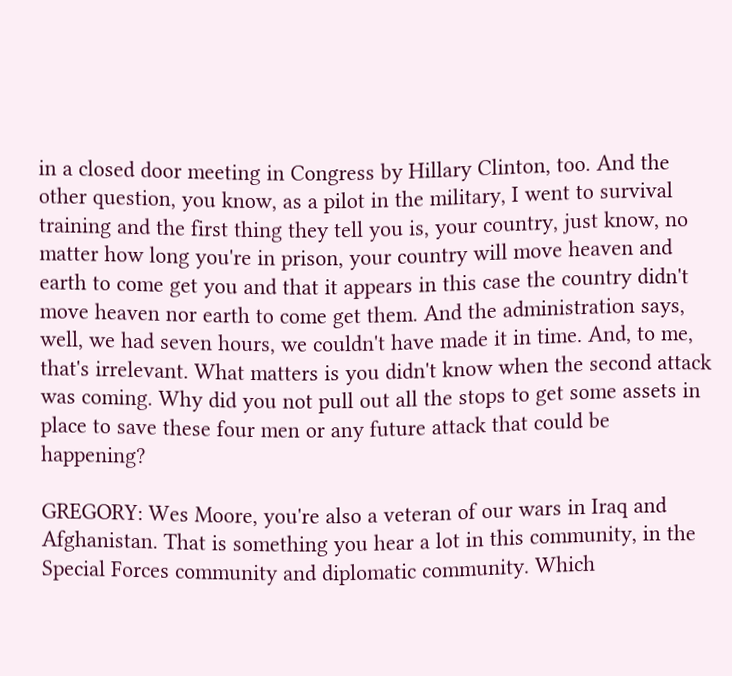in a closed door meeting in Congress by Hillary Clinton, too. And the other question, you know, as a pilot in the military, I went to survival training and the first thing they tell you is, your country, just know, no matter how long you're in prison, your country will move heaven and earth to come get you and that it appears in this case the country didn't move heaven nor earth to come get them. And the administration says, well, we had seven hours, we couldn't have made it in time. And, to me, that's irrelevant. What matters is you didn't know when the second attack was coming. Why did you not pull out all the stops to get some assets in place to save these four men or any future attack that could be happening?

GREGORY: Wes Moore, you're also a veteran of our wars in Iraq and Afghanistan. That is something you hear a lot in this community, in the Special Forces community and diplomatic community. Which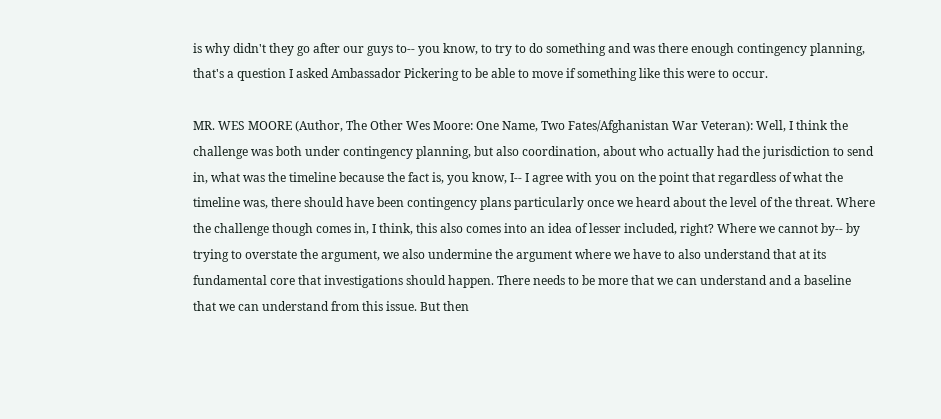is why didn't they go after our guys to-- you know, to try to do something and was there enough contingency planning, that's a question I asked Ambassador Pickering to be able to move if something like this were to occur.

MR. WES MOORE (Author, The Other Wes Moore: One Name, Two Fates/Afghanistan War Veteran): Well, I think the challenge was both under contingency planning, but also coordination, about who actually had the jurisdiction to send in, what was the timeline because the fact is, you know, I-- I agree with you on the point that regardless of what the timeline was, there should have been contingency plans particularly once we heard about the level of the threat. Where the challenge though comes in, I think, this also comes into an idea of lesser included, right? Where we cannot by-- by trying to overstate the argument, we also undermine the argument where we have to also understand that at its fundamental core that investigations should happen. There needs to be more that we can understand and a baseline that we can understand from this issue. But then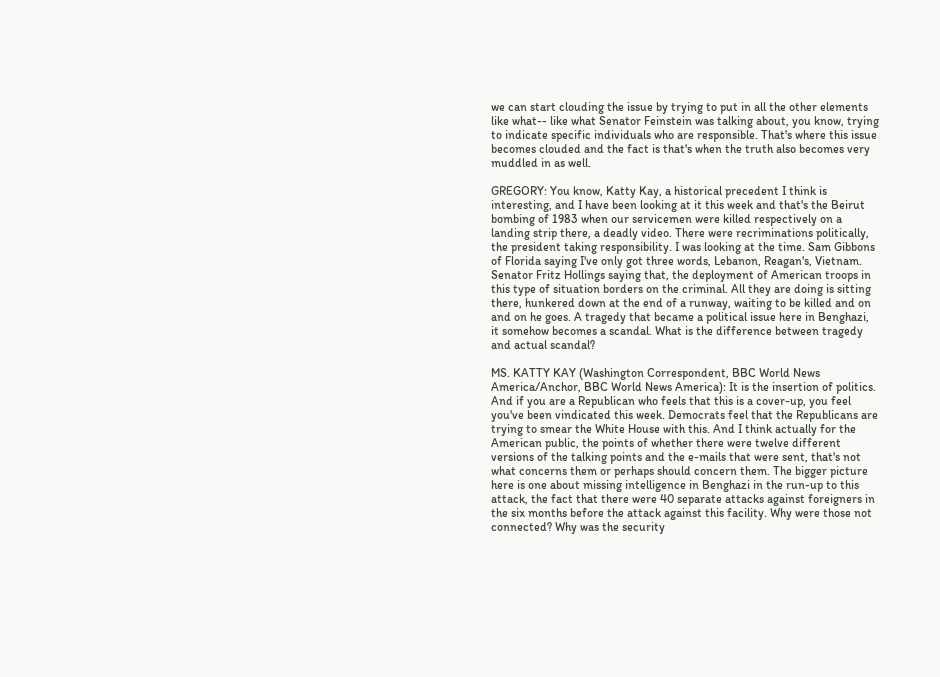we can start clouding the issue by trying to put in all the other elements like what-- like what Senator Feinstein was talking about, you know, trying to indicate specific individuals who are responsible. That's where this issue becomes clouded and the fact is that's when the truth also becomes very muddled in as well.

GREGORY: You know, Katty Kay, a historical precedent I think is interesting, and I have been looking at it this week and that's the Beirut bombing of 1983 when our servicemen were killed respectively on a landing strip there, a deadly video. There were recriminations politically, the president taking responsibility. I was looking at the time. Sam Gibbons of Florida saying I've only got three words, Lebanon, Reagan's, Vietnam. Senator Fritz Hollings saying that, the deployment of American troops in this type of situation borders on the criminal. All they are doing is sitting there, hunkered down at the end of a runway, waiting to be killed and on and on he goes. A tragedy that became a political issue here in Benghazi, it somehow becomes a scandal. What is the difference between tragedy and actual scandal?

MS. KATTY KAY (Washington Correspondent, BBC World News America/Anchor, BBC World News America): It is the insertion of politics. And if you are a Republican who feels that this is a cover-up, you feel you've been vindicated this week. Democrats feel that the Republicans are trying to smear the White House with this. And I think actually for the American public, the points of whether there were twelve different versions of the talking points and the e-mails that were sent, that's not what concerns them or perhaps should concern them. The bigger picture here is one about missing intelligence in Benghazi in the run-up to this attack, the fact that there were 40 separate attacks against foreigners in the six months before the attack against this facility. Why were those not connected? Why was the security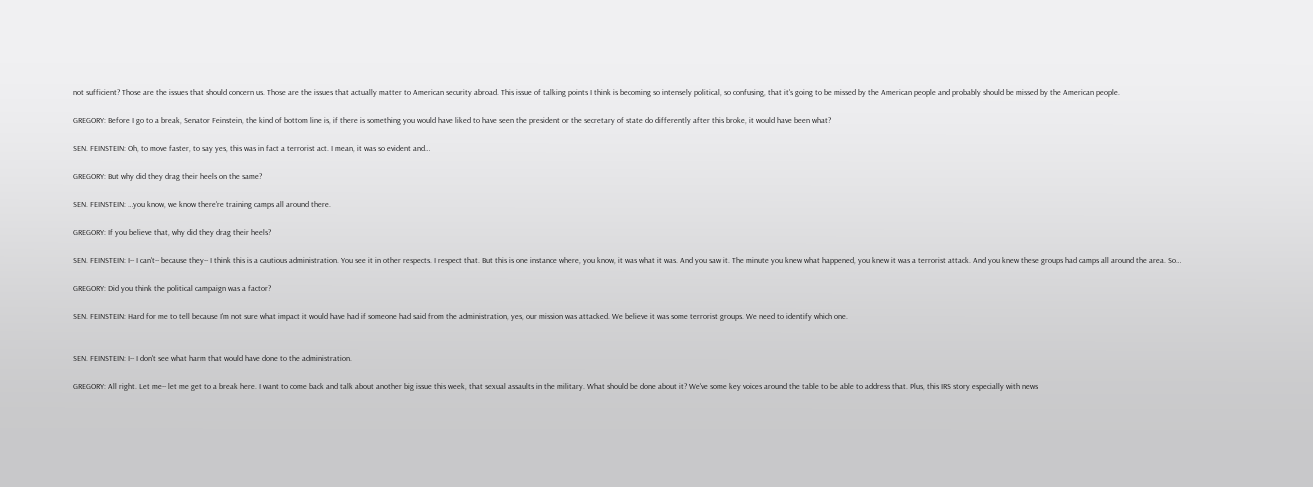not sufficient? Those are the issues that should concern us. Those are the issues that actually matter to American security abroad. This issue of talking points I think is becoming so intensely political, so confusing, that it's going to be missed by the American people and probably should be missed by the American people.

GREGORY: Before I go to a break, Senator Feinstein, the kind of bottom line is, if there is something you would have liked to have seen the president or the secretary of state do differently after this broke, it would have been what?

SEN. FEINSTEIN: Oh, to move faster, to say yes, this was in fact a terrorist act. I mean, it was so evident and…

GREGORY: But why did they drag their heels on the same?

SEN. FEINSTEIN: …you know, we know there're training camps all around there.

GREGORY: If you believe that, why did they drag their heels?

SEN. FEINSTEIN: I-- I can't-- because they-- I think this is a cautious administration. You see it in other respects. I respect that. But this is one instance where, you know, it was what it was. And you saw it. The minute you knew what happened, you knew it was a terrorist attack. And you knew these groups had camps all around the area. So…

GREGORY: Did you think the political campaign was a factor?

SEN. FEINSTEIN: Hard for me to tell because I'm not sure what impact it would have had if someone had said from the administration, yes, our mission was attacked. We believe it was some terrorist groups. We need to identify which one.


SEN. FEINSTEIN: I-- I don't see what harm that would have done to the administration.

GREGORY: All right. Let me-- let me get to a break here. I want to come back and talk about another big issue this week, that sexual assaults in the military. What should be done about it? We've some key voices around the table to be able to address that. Plus, this IRS story especially with news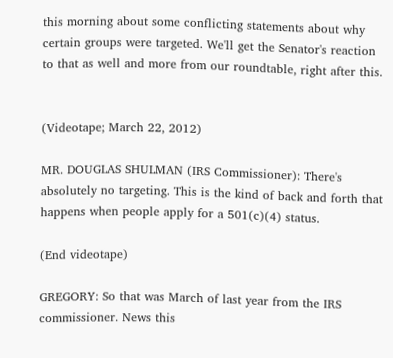this morning about some conflicting statements about why certain groups were targeted. We'll get the Senator's reaction to that as well and more from our roundtable, right after this.


(Videotape; March 22, 2012)

MR. DOUGLAS SHULMAN (IRS Commissioner): There's absolutely no targeting. This is the kind of back and forth that happens when people apply for a 501(c)(4) status.

(End videotape)

GREGORY: So that was March of last year from the IRS commissioner. News this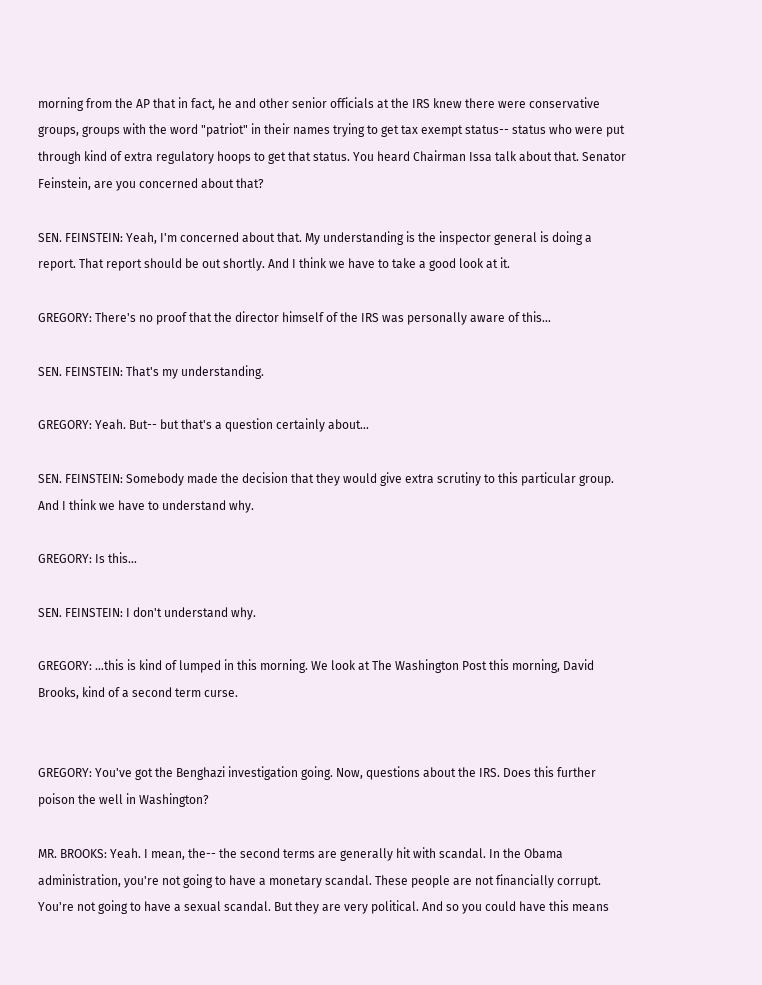morning from the AP that in fact, he and other senior officials at the IRS knew there were conservative groups, groups with the word "patriot" in their names trying to get tax exempt status-- status who were put through kind of extra regulatory hoops to get that status. You heard Chairman Issa talk about that. Senator Feinstein, are you concerned about that?

SEN. FEINSTEIN: Yeah, I'm concerned about that. My understanding is the inspector general is doing a report. That report should be out shortly. And I think we have to take a good look at it.

GREGORY: There's no proof that the director himself of the IRS was personally aware of this…

SEN. FEINSTEIN: That's my understanding.

GREGORY: Yeah. But-- but that's a question certainly about…

SEN. FEINSTEIN: Somebody made the decision that they would give extra scrutiny to this particular group. And I think we have to understand why.

GREGORY: Is this…

SEN. FEINSTEIN: I don't understand why.

GREGORY: …this is kind of lumped in this morning. We look at The Washington Post this morning, David Brooks, kind of a second term curse.


GREGORY: You've got the Benghazi investigation going. Now, questions about the IRS. Does this further poison the well in Washington?

MR. BROOKS: Yeah. I mean, the-- the second terms are generally hit with scandal. In the Obama administration, you're not going to have a monetary scandal. These people are not financially corrupt. You're not going to have a sexual scandal. But they are very political. And so you could have this means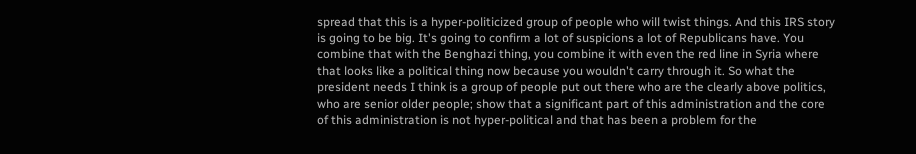spread that this is a hyper-politicized group of people who will twist things. And this IRS story is going to be big. It's going to confirm a lot of suspicions a lot of Republicans have. You combine that with the Benghazi thing, you combine it with even the red line in Syria where that looks like a political thing now because you wouldn't carry through it. So what the president needs I think is a group of people put out there who are the clearly above politics, who are senior older people; show that a significant part of this administration and the core of this administration is not hyper-political and that has been a problem for the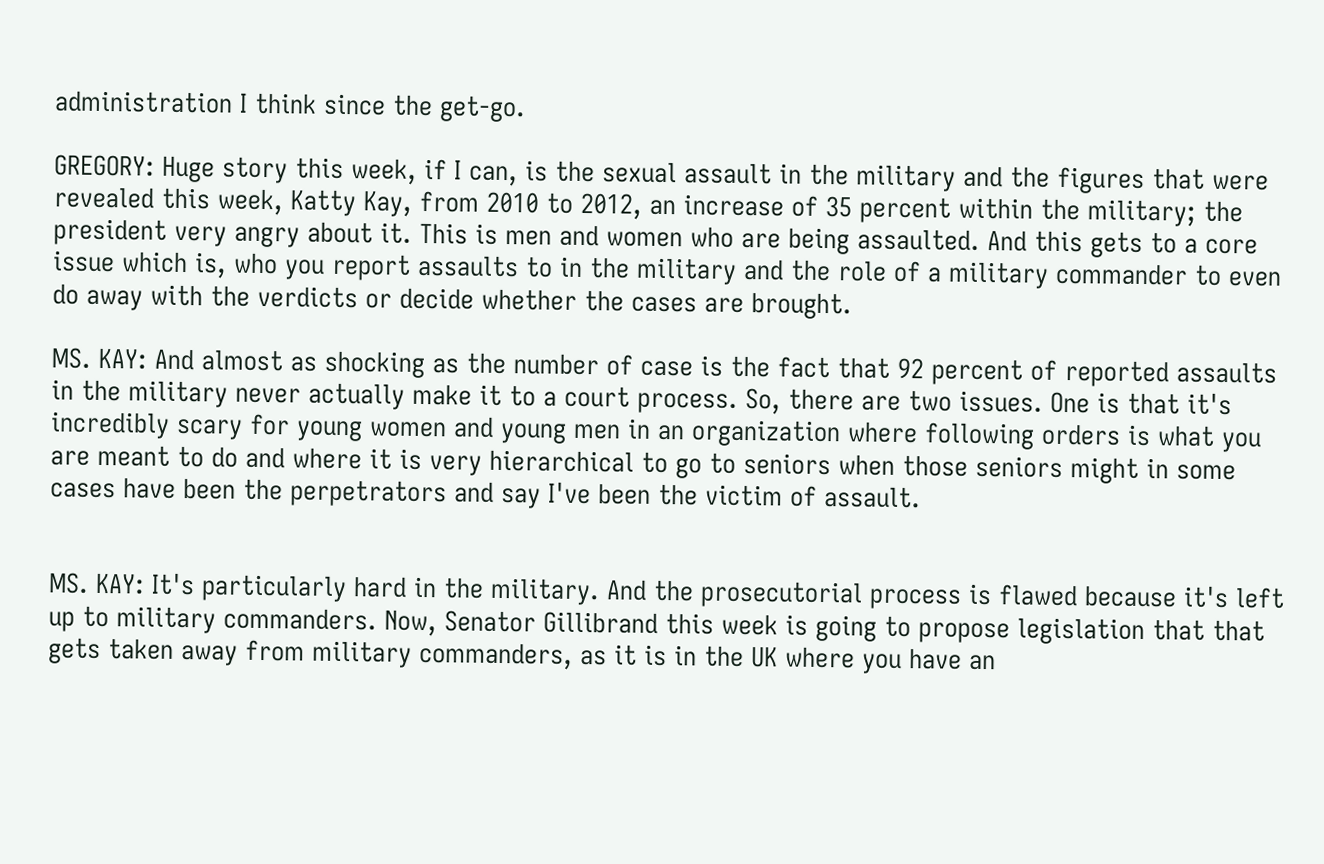administration I think since the get-go.

GREGORY: Huge story this week, if I can, is the sexual assault in the military and the figures that were revealed this week, Katty Kay, from 2010 to 2012, an increase of 35 percent within the military; the president very angry about it. This is men and women who are being assaulted. And this gets to a core issue which is, who you report assaults to in the military and the role of a military commander to even do away with the verdicts or decide whether the cases are brought.

MS. KAY: And almost as shocking as the number of case is the fact that 92 percent of reported assaults in the military never actually make it to a court process. So, there are two issues. One is that it's incredibly scary for young women and young men in an organization where following orders is what you are meant to do and where it is very hierarchical to go to seniors when those seniors might in some cases have been the perpetrators and say I've been the victim of assault.


MS. KAY: It's particularly hard in the military. And the prosecutorial process is flawed because it's left up to military commanders. Now, Senator Gillibrand this week is going to propose legislation that that gets taken away from military commanders, as it is in the UK where you have an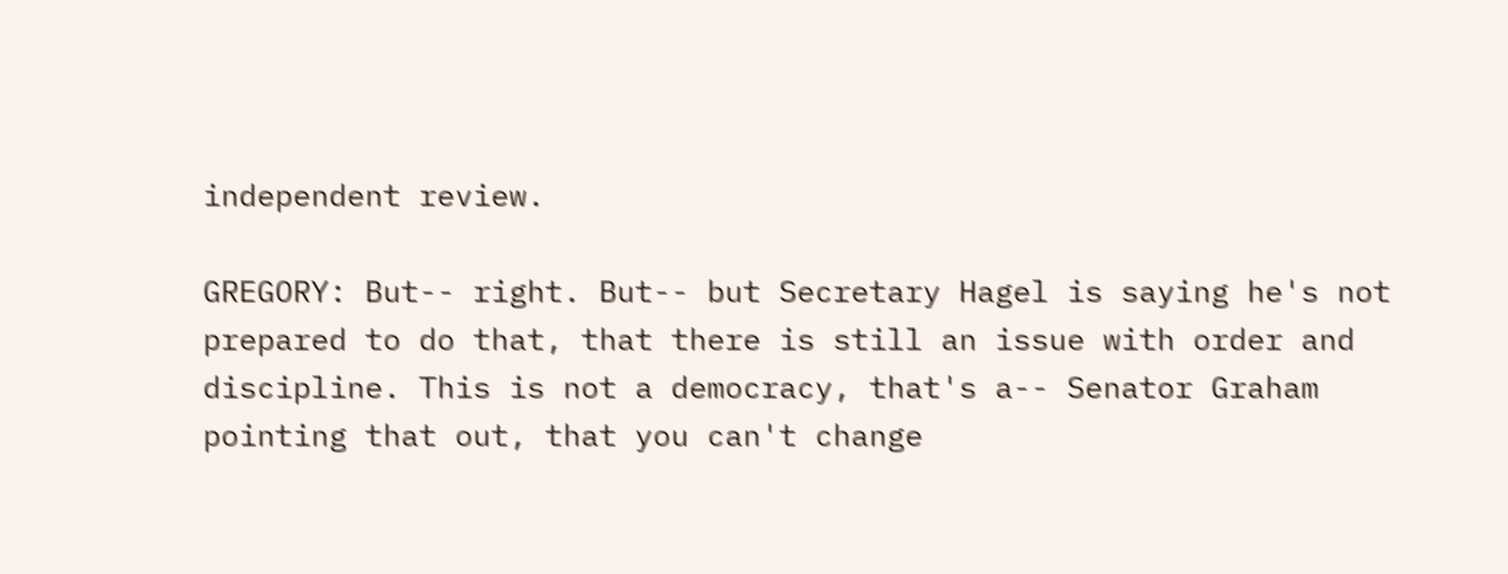independent review.

GREGORY: But-- right. But-- but Secretary Hagel is saying he's not prepared to do that, that there is still an issue with order and discipline. This is not a democracy, that's a-- Senator Graham pointing that out, that you can't change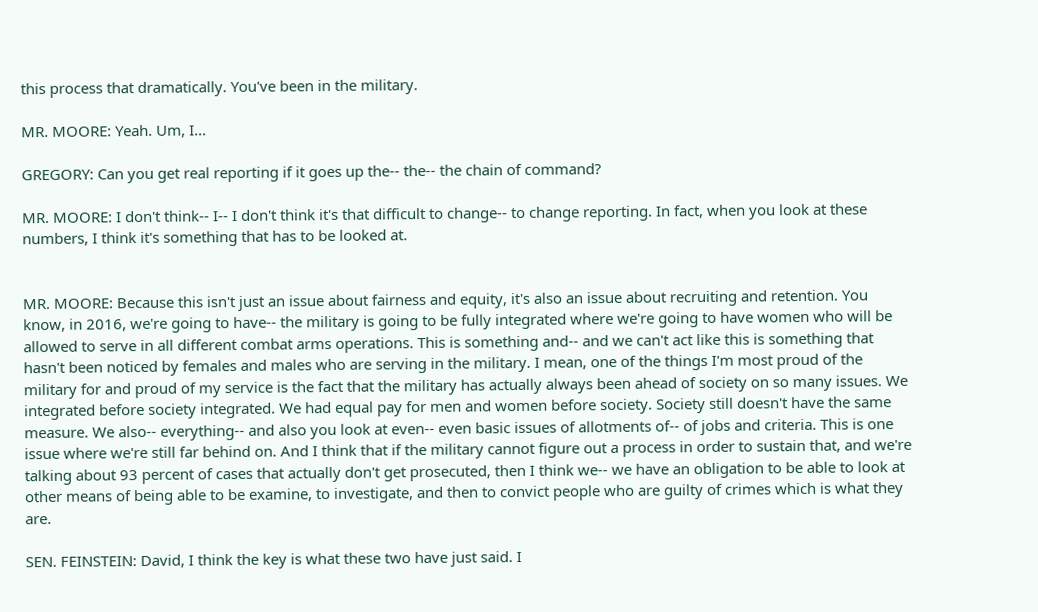this process that dramatically. You've been in the military.

MR. MOORE: Yeah. Um, I…

GREGORY: Can you get real reporting if it goes up the-- the-- the chain of command?

MR. MOORE: I don't think-- I-- I don't think it's that difficult to change-- to change reporting. In fact, when you look at these numbers, I think it's something that has to be looked at.


MR. MOORE: Because this isn't just an issue about fairness and equity, it's also an issue about recruiting and retention. You know, in 2016, we're going to have-- the military is going to be fully integrated where we're going to have women who will be allowed to serve in all different combat arms operations. This is something and-- and we can't act like this is something that hasn't been noticed by females and males who are serving in the military. I mean, one of the things I'm most proud of the military for and proud of my service is the fact that the military has actually always been ahead of society on so many issues. We integrated before society integrated. We had equal pay for men and women before society. Society still doesn't have the same measure. We also-- everything-- and also you look at even-- even basic issues of allotments of-- of jobs and criteria. This is one issue where we're still far behind on. And I think that if the military cannot figure out a process in order to sustain that, and we're talking about 93 percent of cases that actually don't get prosecuted, then I think we-- we have an obligation to be able to look at other means of being able to be examine, to investigate, and then to convict people who are guilty of crimes which is what they are.

SEN. FEINSTEIN: David, I think the key is what these two have just said. I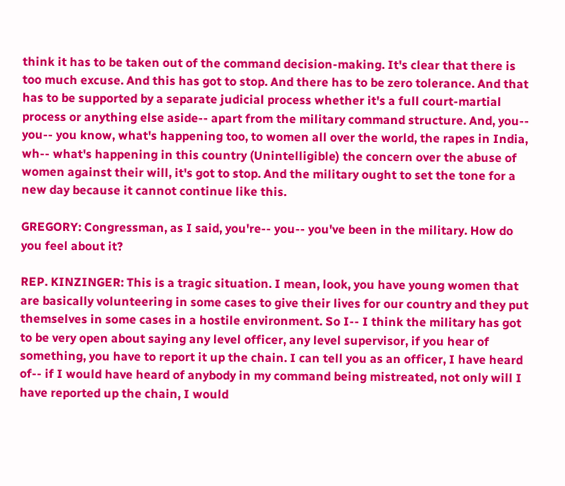think it has to be taken out of the command decision-making. It's clear that there is too much excuse. And this has got to stop. And there has to be zero tolerance. And that has to be supported by a separate judicial process whether it's a full court-martial process or anything else aside-- apart from the military command structure. And, you-- you-- you know, what's happening too, to women all over the world, the rapes in India, wh-- what's happening in this country (Unintelligible) the concern over the abuse of women against their will, it's got to stop. And the military ought to set the tone for a new day because it cannot continue like this.

GREGORY: Congressman, as I said, you're-- you-- you've been in the military. How do you feel about it?

REP. KINZINGER: This is a tragic situation. I mean, look, you have young women that are basically volunteering in some cases to give their lives for our country and they put themselves in some cases in a hostile environment. So I-- I think the military has got to be very open about saying any level officer, any level supervisor, if you hear of something, you have to report it up the chain. I can tell you as an officer, I have heard of-- if I would have heard of anybody in my command being mistreated, not only will I have reported up the chain, I would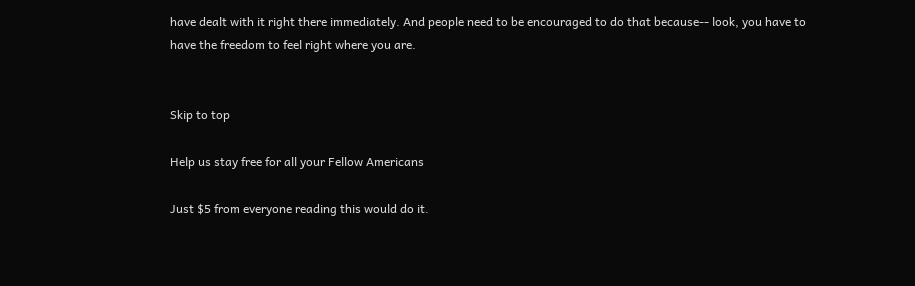have dealt with it right there immediately. And people need to be encouraged to do that because-- look, you have to have the freedom to feel right where you are.


Skip to top

Help us stay free for all your Fellow Americans

Just $5 from everyone reading this would do it.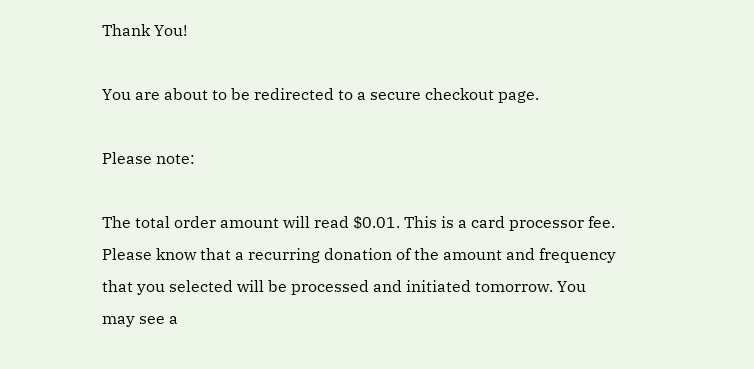Thank You!

You are about to be redirected to a secure checkout page.

Please note:

The total order amount will read $0.01. This is a card processor fee. Please know that a recurring donation of the amount and frequency that you selected will be processed and initiated tomorrow. You may see a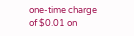one-time charge of $0.01 on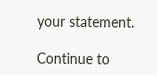your statement.

Continue to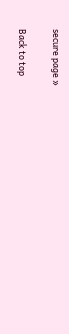secure page »

Back to top